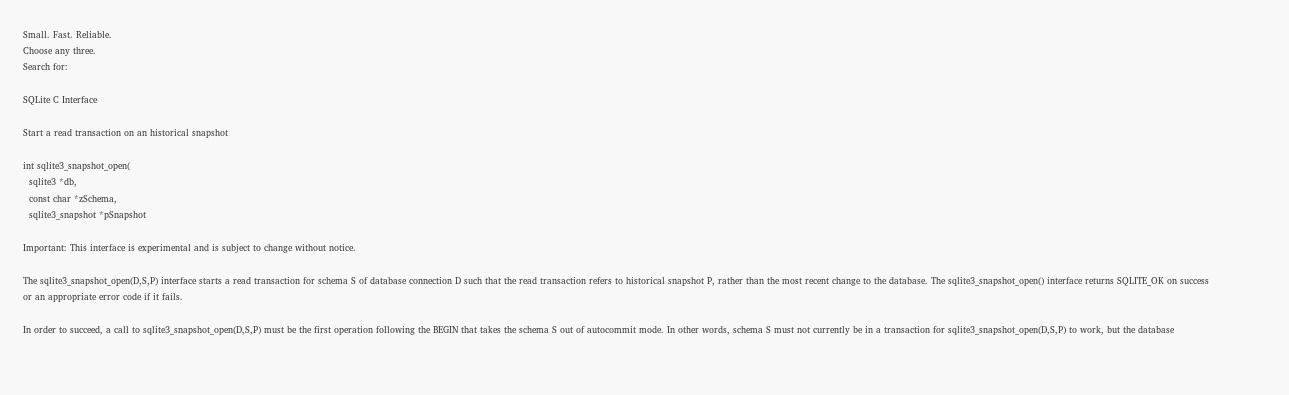Small. Fast. Reliable.
Choose any three.
Search for:

SQLite C Interface

Start a read transaction on an historical snapshot

int sqlite3_snapshot_open(
  sqlite3 *db,
  const char *zSchema,
  sqlite3_snapshot *pSnapshot

Important: This interface is experimental and is subject to change without notice.

The sqlite3_snapshot_open(D,S,P) interface starts a read transaction for schema S of database connection D such that the read transaction refers to historical snapshot P, rather than the most recent change to the database. The sqlite3_snapshot_open() interface returns SQLITE_OK on success or an appropriate error code if it fails.

In order to succeed, a call to sqlite3_snapshot_open(D,S,P) must be the first operation following the BEGIN that takes the schema S out of autocommit mode. In other words, schema S must not currently be in a transaction for sqlite3_snapshot_open(D,S,P) to work, but the database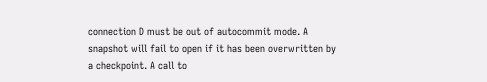connection D must be out of autocommit mode. A snapshot will fail to open if it has been overwritten by a checkpoint. A call to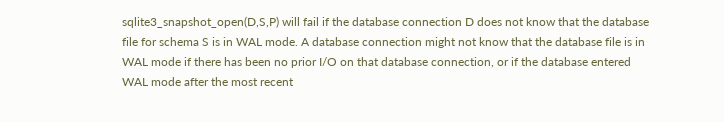sqlite3_snapshot_open(D,S,P) will fail if the database connection D does not know that the database file for schema S is in WAL mode. A database connection might not know that the database file is in WAL mode if there has been no prior I/O on that database connection, or if the database entered WAL mode after the most recent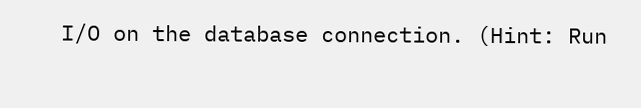I/O on the database connection. (Hint: Run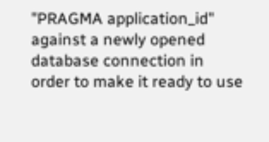"PRAGMA application_id" against a newly opened database connection in order to make it ready to use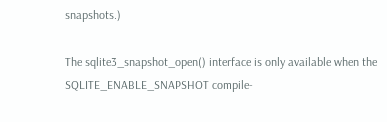snapshots.)

The sqlite3_snapshot_open() interface is only available when the SQLITE_ENABLE_SNAPSHOT compile-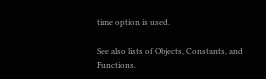time option is used.

See also lists of Objects, Constants, and Functions.